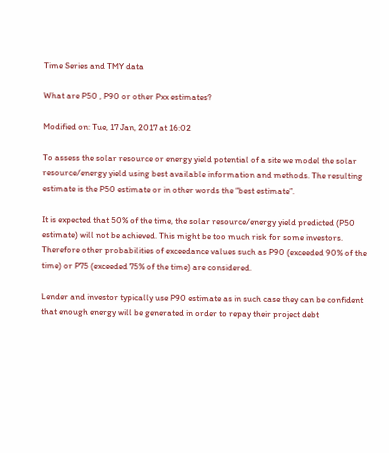Time Series and TMY data

What are P50 , P90 or other Pxx estimates?

Modified on: Tue, 17 Jan, 2017 at 16:02

To assess the solar resource or energy yield potential of a site we model the solar resource/energy yield using best available information and methods. The resulting estimate is the P50 estimate or in other words the “best estimate”.

It is expected that 50% of the time, the solar resource/energy yield predicted (P50 estimate) will not be achieved. This might be too much risk for some investors. Therefore other probabilities of exceedance values such as P90 (exceeded 90% of the time) or P75 (exceeded 75% of the time) are considered.

Lender and investor typically use P90 estimate as in such case they can be confident that enough energy will be generated in order to repay their project debt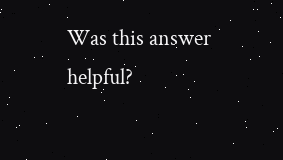Was this answer helpful?